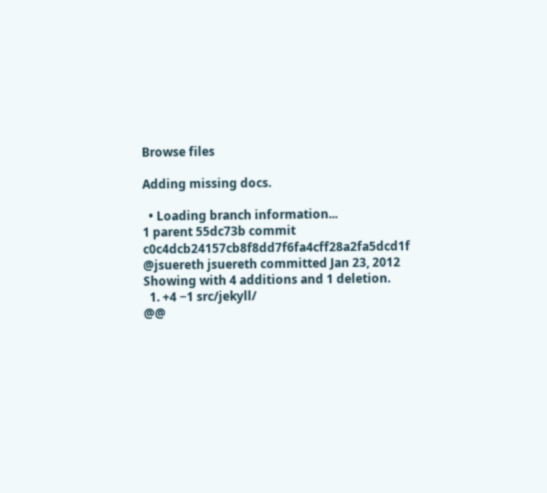Browse files

Adding missing docs.

  • Loading branch information...
1 parent 55dc73b commit c0c4dcb24157cb8f8dd7f6fa4cff28a2fa5dcd1f @jsuereth jsuereth committed Jan 23, 2012
Showing with 4 additions and 1 deletion.
  1. +4 −1 src/jekyll/
@@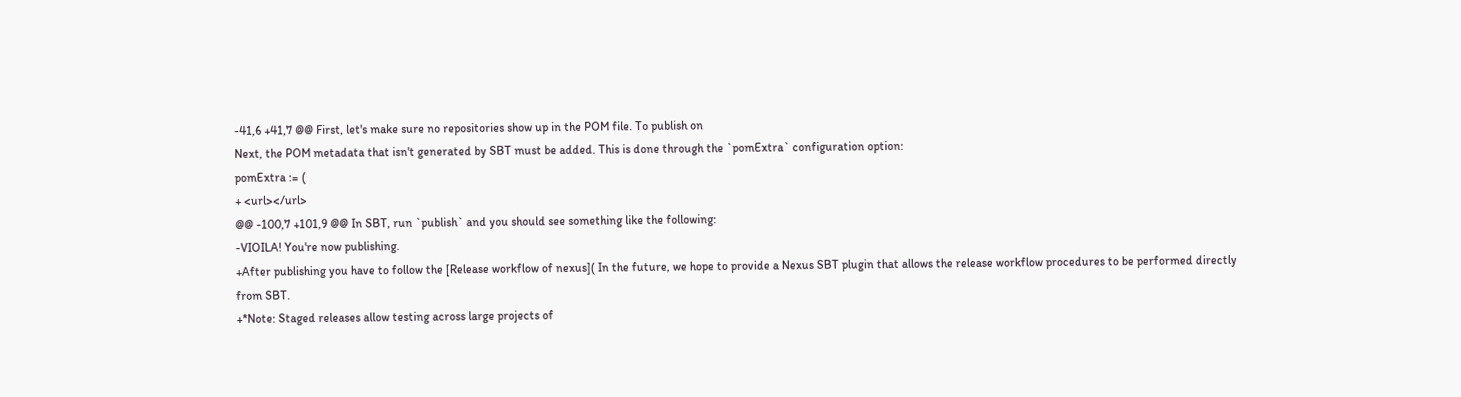-41,6 +41,7 @@ First, let's make sure no repositories show up in the POM file. To publish on
Next, the POM metadata that isn't generated by SBT must be added. This is done through the `pomExtra` configuration option:
pomExtra := (
+ <url></url>
@@ -100,7 +101,9 @@ In SBT, run `publish` and you should see something like the following:
-VIOILA! You're now publishing.
+After publishing you have to follow the [Release workflow of nexus]( In the future, we hope to provide a Nexus SBT plugin that allows the release workflow procedures to be performed directly from SBT.
+*Note: Staged releases allow testing across large projects of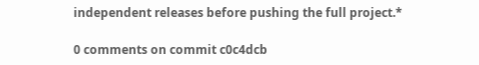independent releases before pushing the full project.*

0 comments on commit c0c4dcb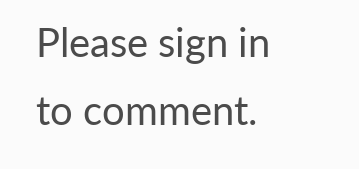Please sign in to comment.